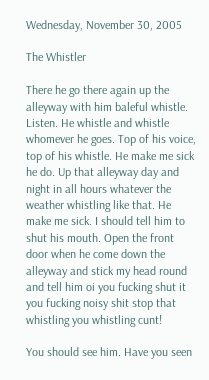Wednesday, November 30, 2005

The Whistler

There he go there again up the alleyway with him baleful whistle. Listen. He whistle and whistle whomever he goes. Top of his voice, top of his whistle. He make me sick he do. Up that alleyway day and night in all hours whatever the weather whistling like that. He make me sick. I should tell him to shut his mouth. Open the front door when he come down the alleyway and stick my head round and tell him oi you fucking shut it you fucking noisy shit stop that whistling you whistling cunt!

You should see him. Have you seen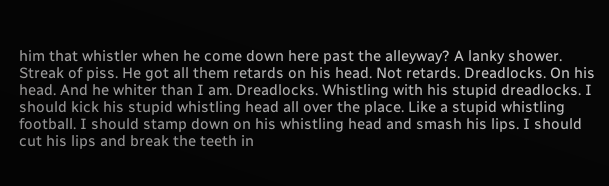him that whistler when he come down here past the alleyway? A lanky shower. Streak of piss. He got all them retards on his head. Not retards. Dreadlocks. On his head. And he whiter than I am. Dreadlocks. Whistling with his stupid dreadlocks. I should kick his stupid whistling head all over the place. Like a stupid whistling football. I should stamp down on his whistling head and smash his lips. I should cut his lips and break the teeth in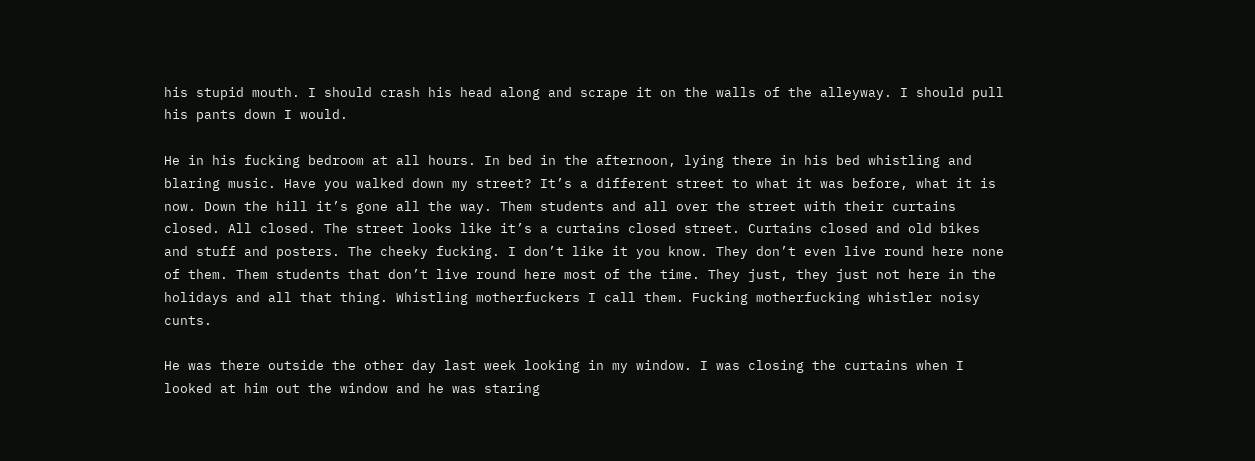his stupid mouth. I should crash his head along and scrape it on the walls of the alleyway. I should pull his pants down I would.

He in his fucking bedroom at all hours. In bed in the afternoon, lying there in his bed whistling and blaring music. Have you walked down my street? It’s a different street to what it was before, what it is now. Down the hill it’s gone all the way. Them students and all over the street with their curtains closed. All closed. The street looks like it’s a curtains closed street. Curtains closed and old bikes and stuff and posters. The cheeky fucking. I don’t like it you know. They don’t even live round here none of them. Them students that don’t live round here most of the time. They just, they just not here in the holidays and all that thing. Whistling motherfuckers I call them. Fucking motherfucking whistler noisy cunts.

He was there outside the other day last week looking in my window. I was closing the curtains when I looked at him out the window and he was staring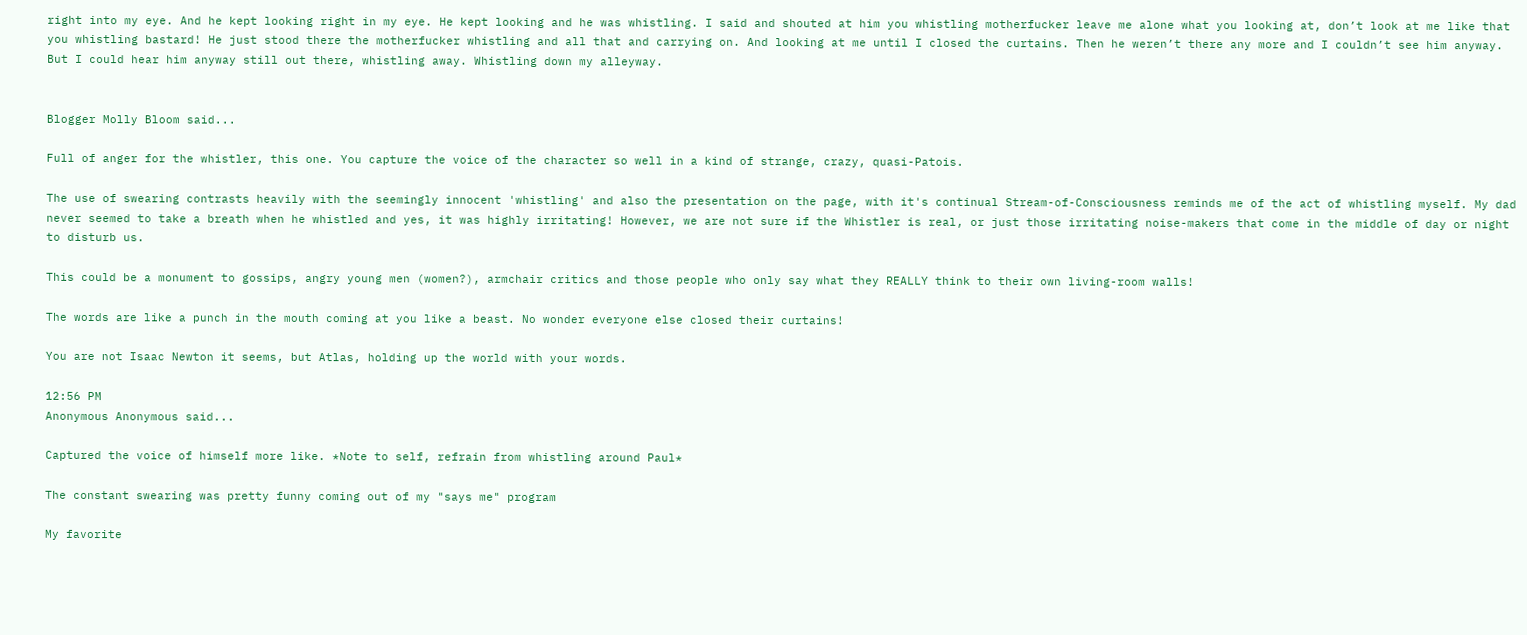right into my eye. And he kept looking right in my eye. He kept looking and he was whistling. I said and shouted at him you whistling motherfucker leave me alone what you looking at, don’t look at me like that you whistling bastard! He just stood there the motherfucker whistling and all that and carrying on. And looking at me until I closed the curtains. Then he weren’t there any more and I couldn’t see him anyway. But I could hear him anyway still out there, whistling away. Whistling down my alleyway.


Blogger Molly Bloom said...

Full of anger for the whistler, this one. You capture the voice of the character so well in a kind of strange, crazy, quasi-Patois.

The use of swearing contrasts heavily with the seemingly innocent 'whistling' and also the presentation on the page, with it's continual Stream-of-Consciousness reminds me of the act of whistling myself. My dad never seemed to take a breath when he whistled and yes, it was highly irritating! However, we are not sure if the Whistler is real, or just those irritating noise-makers that come in the middle of day or night to disturb us.

This could be a monument to gossips, angry young men (women?), armchair critics and those people who only say what they REALLY think to their own living-room walls!

The words are like a punch in the mouth coming at you like a beast. No wonder everyone else closed their curtains!

You are not Isaac Newton it seems, but Atlas, holding up the world with your words.

12:56 PM
Anonymous Anonymous said...

Captured the voice of himself more like. *Note to self, refrain from whistling around Paul*

The constant swearing was pretty funny coming out of my "says me" program

My favorite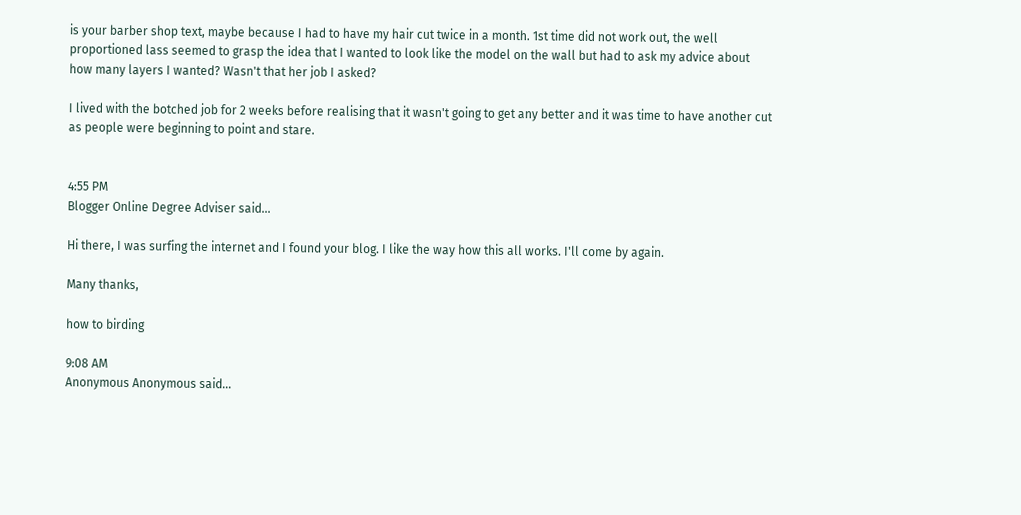is your barber shop text, maybe because I had to have my hair cut twice in a month. 1st time did not work out, the well proportioned lass seemed to grasp the idea that I wanted to look like the model on the wall but had to ask my advice about how many layers I wanted? Wasn't that her job I asked?

I lived with the botched job for 2 weeks before realising that it wasn't going to get any better and it was time to have another cut as people were beginning to point and stare.


4:55 PM
Blogger Online Degree Adviser said...

Hi there, I was surfing the internet and I found your blog. I like the way how this all works. I'll come by again.

Many thanks,

how to birding

9:08 AM
Anonymous Anonymous said...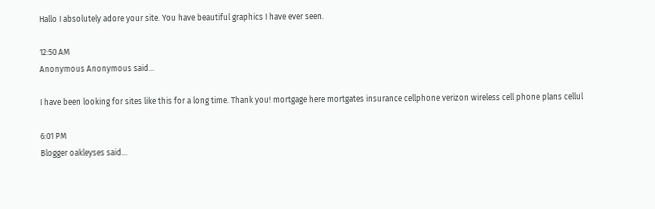Hallo I absolutely adore your site. You have beautiful graphics I have ever seen.

12:50 AM
Anonymous Anonymous said...

I have been looking for sites like this for a long time. Thank you! mortgage here mortgates insurance cellphone verizon wireless cell phone plans cellul

6:01 PM
Blogger oakleyses said...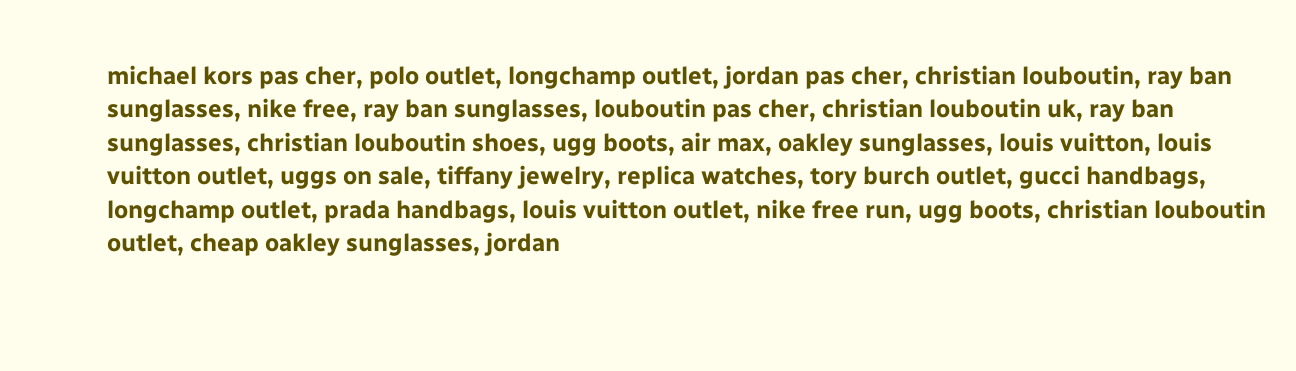michael kors pas cher, polo outlet, longchamp outlet, jordan pas cher, christian louboutin, ray ban sunglasses, nike free, ray ban sunglasses, louboutin pas cher, christian louboutin uk, ray ban sunglasses, christian louboutin shoes, ugg boots, air max, oakley sunglasses, louis vuitton, louis vuitton outlet, uggs on sale, tiffany jewelry, replica watches, tory burch outlet, gucci handbags, longchamp outlet, prada handbags, louis vuitton outlet, nike free run, ugg boots, christian louboutin outlet, cheap oakley sunglasses, jordan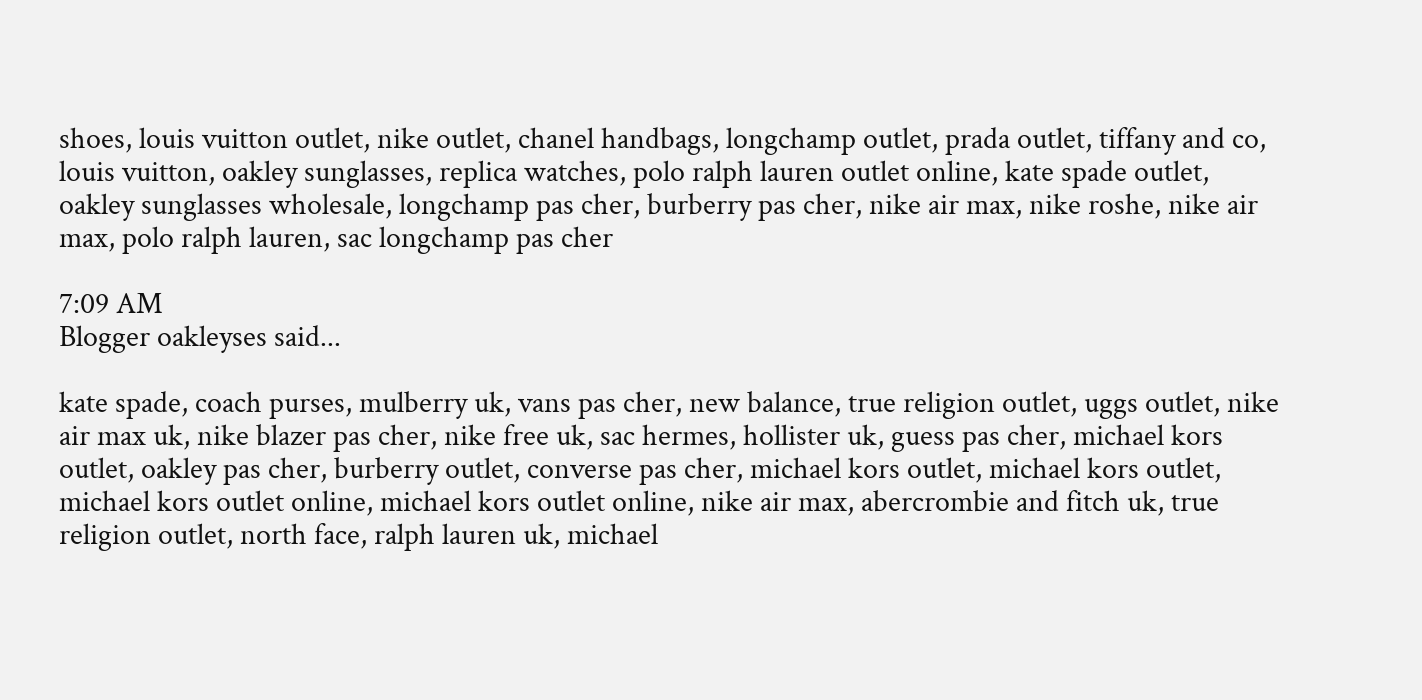shoes, louis vuitton outlet, nike outlet, chanel handbags, longchamp outlet, prada outlet, tiffany and co, louis vuitton, oakley sunglasses, replica watches, polo ralph lauren outlet online, kate spade outlet, oakley sunglasses wholesale, longchamp pas cher, burberry pas cher, nike air max, nike roshe, nike air max, polo ralph lauren, sac longchamp pas cher

7:09 AM
Blogger oakleyses said...

kate spade, coach purses, mulberry uk, vans pas cher, new balance, true religion outlet, uggs outlet, nike air max uk, nike blazer pas cher, nike free uk, sac hermes, hollister uk, guess pas cher, michael kors outlet, oakley pas cher, burberry outlet, converse pas cher, michael kors outlet, michael kors outlet, michael kors outlet online, michael kors outlet online, nike air max, abercrombie and fitch uk, true religion outlet, north face, ralph lauren uk, michael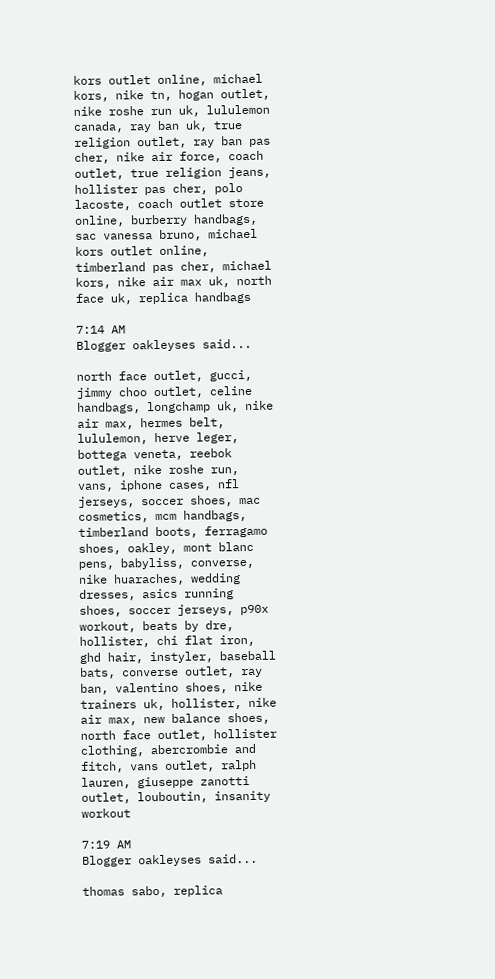kors outlet online, michael kors, nike tn, hogan outlet, nike roshe run uk, lululemon canada, ray ban uk, true religion outlet, ray ban pas cher, nike air force, coach outlet, true religion jeans, hollister pas cher, polo lacoste, coach outlet store online, burberry handbags, sac vanessa bruno, michael kors outlet online, timberland pas cher, michael kors, nike air max uk, north face uk, replica handbags

7:14 AM
Blogger oakleyses said...

north face outlet, gucci, jimmy choo outlet, celine handbags, longchamp uk, nike air max, hermes belt, lululemon, herve leger, bottega veneta, reebok outlet, nike roshe run, vans, iphone cases, nfl jerseys, soccer shoes, mac cosmetics, mcm handbags, timberland boots, ferragamo shoes, oakley, mont blanc pens, babyliss, converse, nike huaraches, wedding dresses, asics running shoes, soccer jerseys, p90x workout, beats by dre, hollister, chi flat iron, ghd hair, instyler, baseball bats, converse outlet, ray ban, valentino shoes, nike trainers uk, hollister, nike air max, new balance shoes, north face outlet, hollister clothing, abercrombie and fitch, vans outlet, ralph lauren, giuseppe zanotti outlet, louboutin, insanity workout

7:19 AM
Blogger oakleyses said...

thomas sabo, replica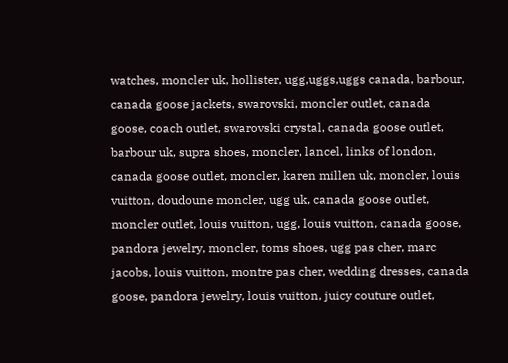watches, moncler uk, hollister, ugg,uggs,uggs canada, barbour, canada goose jackets, swarovski, moncler outlet, canada goose, coach outlet, swarovski crystal, canada goose outlet, barbour uk, supra shoes, moncler, lancel, links of london, canada goose outlet, moncler, karen millen uk, moncler, louis vuitton, doudoune moncler, ugg uk, canada goose outlet, moncler outlet, louis vuitton, ugg, louis vuitton, canada goose, pandora jewelry, moncler, toms shoes, ugg pas cher, marc jacobs, louis vuitton, montre pas cher, wedding dresses, canada goose, pandora jewelry, louis vuitton, juicy couture outlet,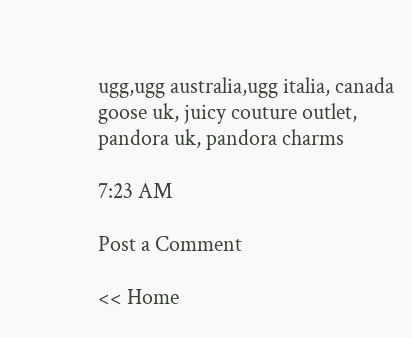ugg,ugg australia,ugg italia, canada goose uk, juicy couture outlet, pandora uk, pandora charms

7:23 AM

Post a Comment

<< Home